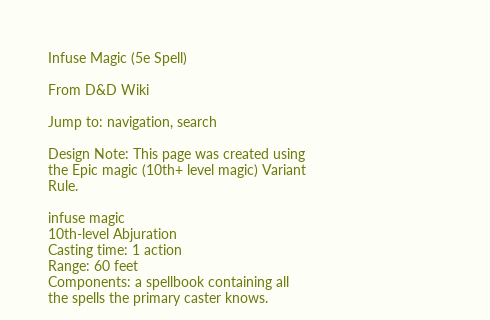Infuse Magic (5e Spell)

From D&D Wiki

Jump to: navigation, search

Design Note: This page was created using the Epic magic (10th+ level magic) Variant Rule.

infuse magic
10th-level Abjuration
Casting time: 1 action
Range: 60 feet
Components: a spellbook containing all the spells the primary caster knows.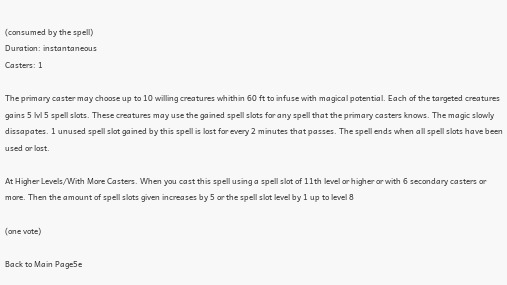(consumed by the spell)
Duration: instantaneous
Casters: 1

The primary caster may choose up to 10 willing creatures whithin 60 ft to infuse with magical potential. Each of the targeted creatures gains 5 lvl 5 spell slots. These creatures may use the gained spell slots for any spell that the primary casters knows. The magic slowly dissapates. 1 unused spell slot gained by this spell is lost for every 2 minutes that passes. The spell ends when all spell slots have been used or lost.

At Higher Levels/With More Casters. When you cast this spell using a spell slot of 11th level or higher or with 6 secondary casters or more. Then the amount of spell slots given increases by 5 or the spell slot level by 1 up to level 8

(one vote)

Back to Main Page5e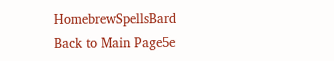HomebrewSpellsBard
Back to Main Page5e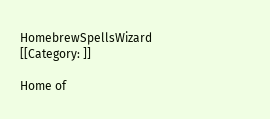HomebrewSpellsWizard [[Category: ]]

Home of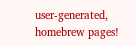user-generated,
homebrew pages!